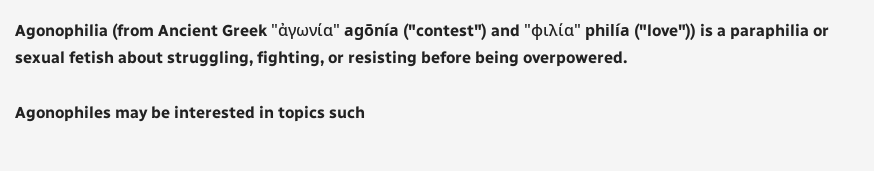Agonophilia (from Ancient Greek "ἀγωνία" agōnía ("contest") and "φιλία" philía ("love")) is a paraphilia or sexual fetish about struggling, fighting, or resisting before being overpowered.

Agonophiles may be interested in topics such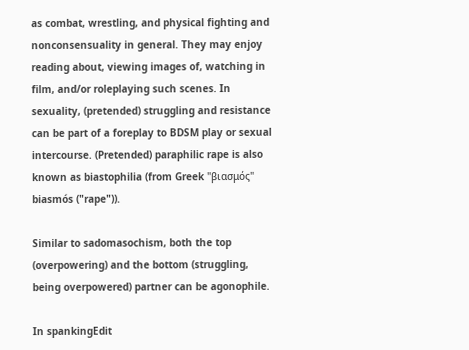as combat, wrestling, and physical fighting and nonconsensuality in general. They may enjoy reading about, viewing images of, watching in film, and/or roleplaying such scenes. In sexuality, (pretended) struggling and resistance can be part of a foreplay to BDSM play or sexual intercourse. (Pretended) paraphilic rape is also known as biastophilia (from Greek "βιασμός" biasmós ("rape")).

Similar to sadomasochism, both the top (overpowering) and the bottom (struggling, being overpowered) partner can be agonophile.

In spankingEdit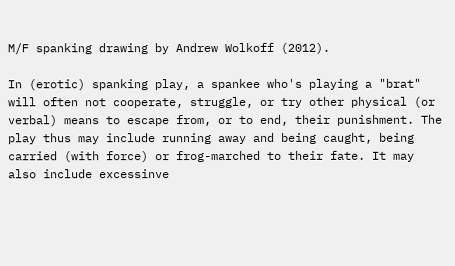M/F spanking drawing by Andrew Wolkoff (2012).

In (erotic) spanking play, a spankee who's playing a "brat" will often not cooperate, struggle, or try other physical (or verbal) means to escape from, or to end, their punishment. The play thus may include running away and being caught, being carried (with force) or frog-marched to their fate. It may also include excessinve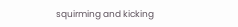squirming and kicking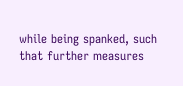while being spanked, such that further measures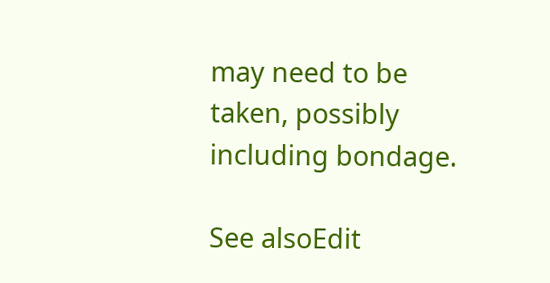may need to be taken, possibly including bondage.

See alsoEdit